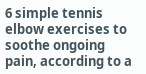6 simple tennis elbow exercises to soothe ongoing pain, according to a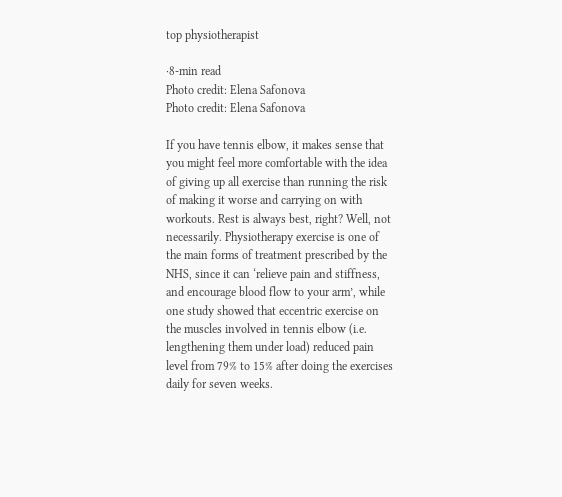top physiotherapist

·8-min read
Photo credit: Elena Safonova
Photo credit: Elena Safonova

If you have tennis elbow, it makes sense that you might feel more comfortable with the idea of giving up all exercise than running the risk of making it worse and carrying on with workouts. Rest is always best, right? Well, not necessarily. Physiotherapy exercise is one of the main forms of treatment prescribed by the NHS, since it can ‘relieve pain and stiffness, and encourage blood flow to your arm’, while one study showed that eccentric exercise on the muscles involved in tennis elbow (i.e. lengthening them under load) reduced pain level from 79% to 15% after doing the exercises daily for seven weeks.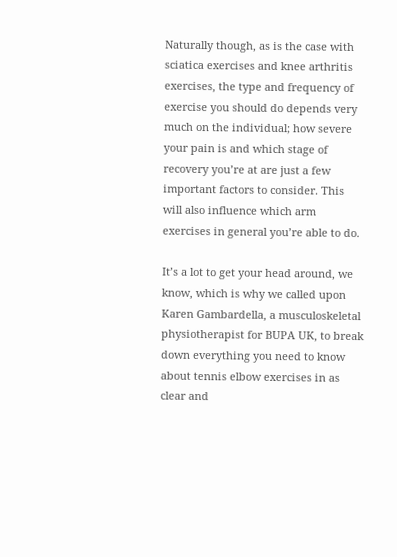Naturally though, as is the case with sciatica exercises and knee arthritis exercises, the type and frequency of exercise you should do depends very much on the individual; how severe your pain is and which stage of recovery you’re at are just a few important factors to consider. This will also influence which arm exercises in general you’re able to do.

It’s a lot to get your head around, we know, which is why we called upon Karen Gambardella, a musculoskeletal physiotherapist for BUPA UK, to break down everything you need to know about tennis elbow exercises in as clear and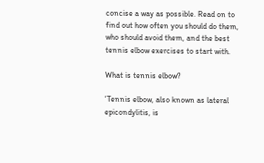concise a way as possible. Read on to find out how often you should do them, who should avoid them, and the best tennis elbow exercises to start with.

What is tennis elbow?

‘Tennis elbow, also known as lateral epicondylitis, is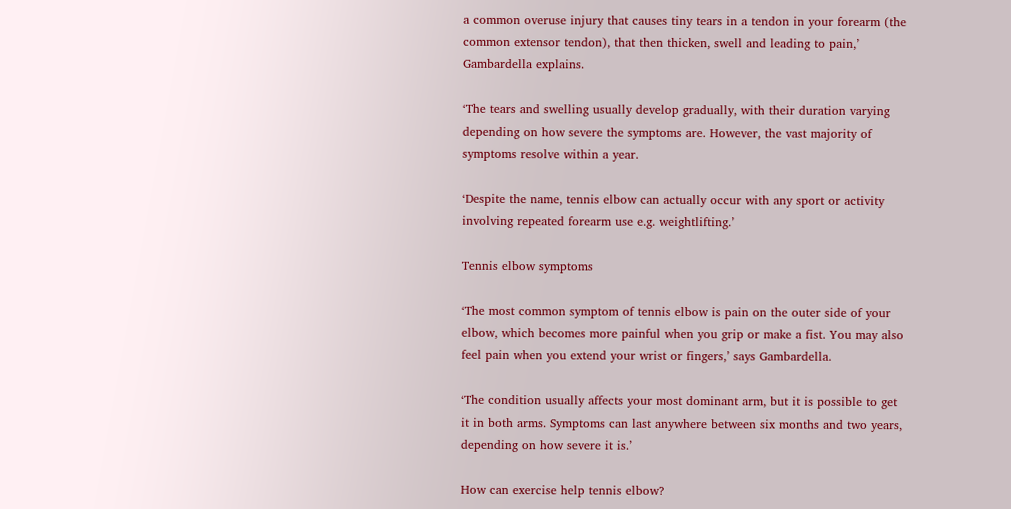a common overuse injury that causes tiny tears in a tendon in your forearm (the common extensor tendon), that then thicken, swell and leading to pain,’ Gambardella explains.

‘The tears and swelling usually develop gradually, with their duration varying depending on how severe the symptoms are. However, the vast majority of symptoms resolve within a year.

‘Despite the name, tennis elbow can actually occur with any sport or activity involving repeated forearm use e.g. weightlifting.’

Tennis elbow symptoms

‘The most common symptom of tennis elbow is pain on the outer side of your elbow, which becomes more painful when you grip or make a fist. You may also feel pain when you extend your wrist or fingers,’ says Gambardella.

‘The condition usually affects your most dominant arm, but it is possible to get it in both arms. Symptoms can last anywhere between six months and two years, depending on how severe it is.’

How can exercise help tennis elbow?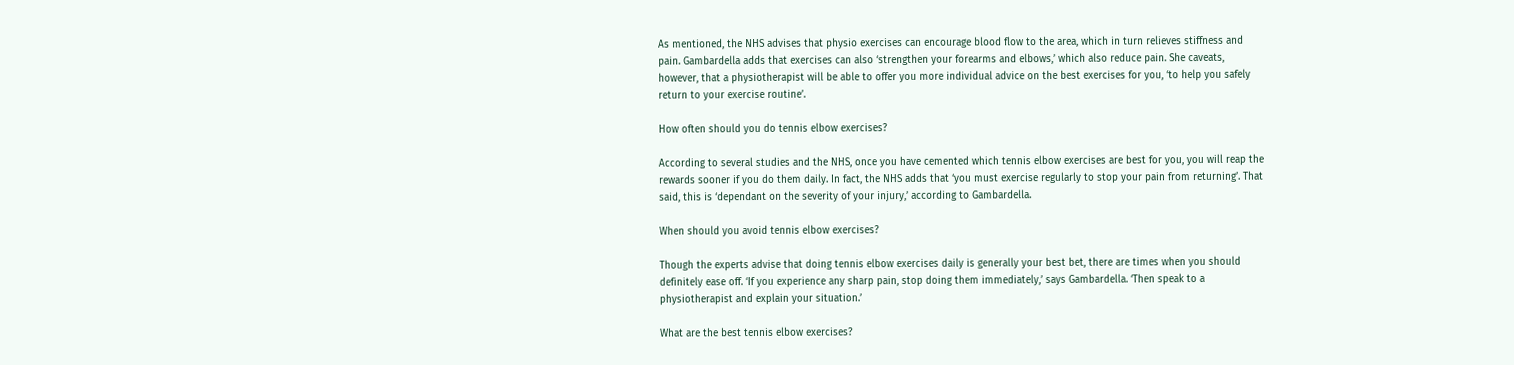As mentioned, the NHS advises that physio exercises can encourage blood flow to the area, which in turn relieves stiffness and pain. Gambardella adds that exercises can also ‘strengthen your forearms and elbows,’ which also reduce pain. She caveats, however, that a physiotherapist will be able to offer you more individual advice on the best exercises for you, ‘to help you safely return to your exercise routine’.

How often should you do tennis elbow exercises?

According to several studies and the NHS, once you have cemented which tennis elbow exercises are best for you, you will reap the rewards sooner if you do them daily. In fact, the NHS adds that ‘you must exercise regularly to stop your pain from returning’. That said, this is ‘dependant on the severity of your injury,’ according to Gambardella.

When should you avoid tennis elbow exercises?

Though the experts advise that doing tennis elbow exercises daily is generally your best bet, there are times when you should definitely ease off. ‘If you experience any sharp pain, stop doing them immediately,’ says Gambardella. ‘Then speak to a physiotherapist and explain your situation.’

What are the best tennis elbow exercises?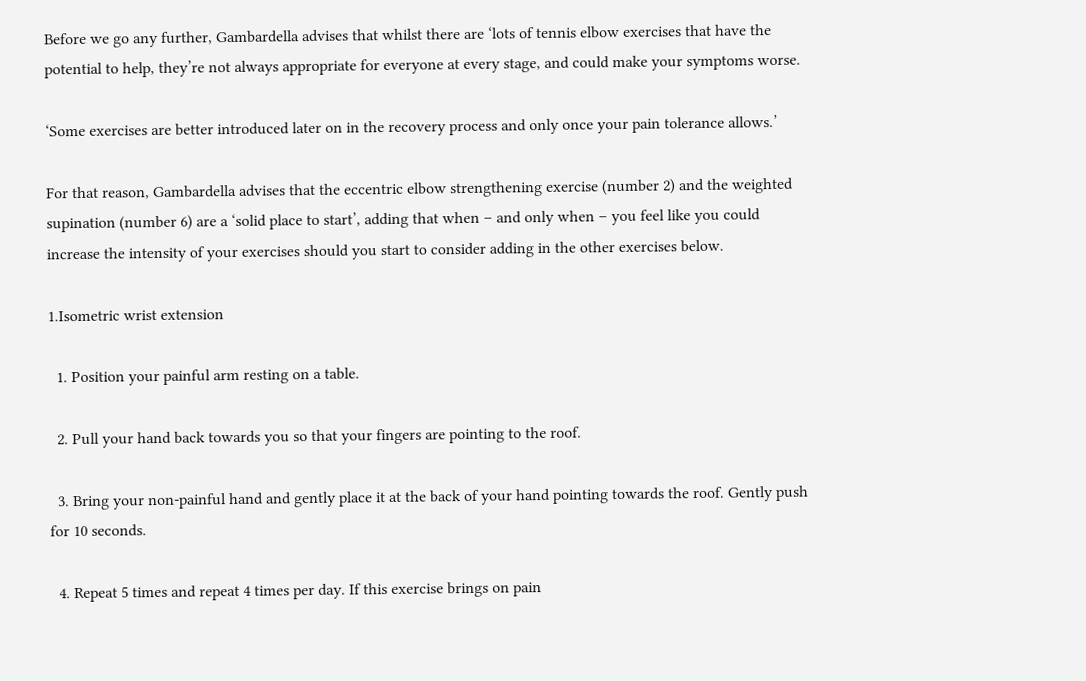Before we go any further, Gambardella advises that whilst there are ‘lots of tennis elbow exercises that have the potential to help, they’re not always appropriate for everyone at every stage, and could make your symptoms worse.

‘Some exercises are better introduced later on in the recovery process and only once your pain tolerance allows.’

For that reason, Gambardella advises that the eccentric elbow strengthening exercise (number 2) and the weighted supination (number 6) are a ‘solid place to start’, adding that when – and only when – you feel like you could increase the intensity of your exercises should you start to consider adding in the other exercises below.

1.Isometric wrist extension

  1. Position your painful arm resting on a table.

  2. Pull your hand back towards you so that your fingers are pointing to the roof.

  3. Bring your non-painful hand and gently place it at the back of your hand pointing towards the roof. Gently push for 10 seconds.

  4. Repeat 5 times and repeat 4 times per day. If this exercise brings on pain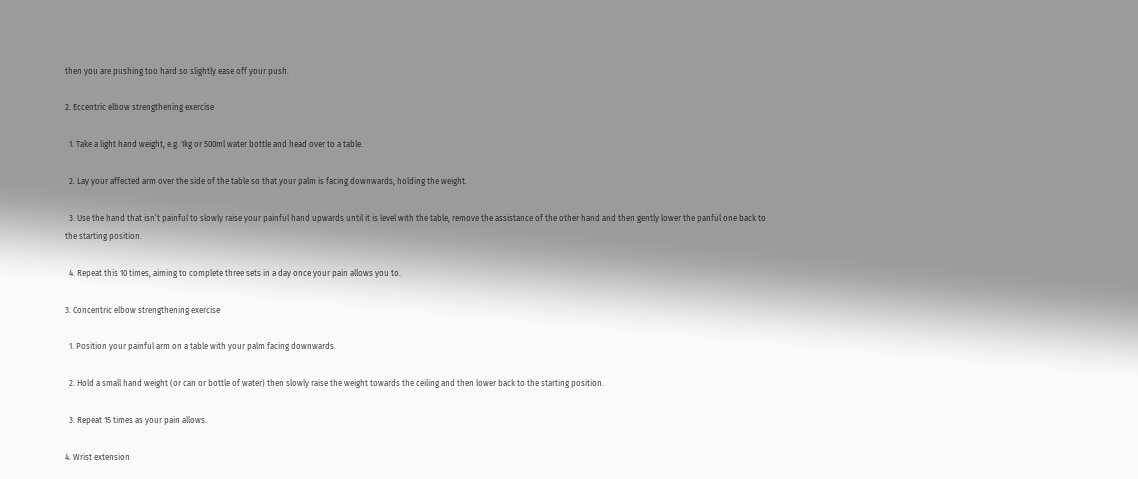then you are pushing too hard so slightly ease off your push.

2. Eccentric elbow strengthening exercise

  1. Take a light hand weight, e.g. 1kg or 500ml water bottle and head over to a table.

  2. Lay your affected arm over the side of the table so that your palm is facing downwards, holding the weight.

  3. Use the hand that isn’t painful to slowly raise your painful hand upwards until it is level with the table, remove the assistance of the other hand and then gently lower the panful one back to the starting position.

  4. Repeat this 10 times, aiming to complete three sets in a day once your pain allows you to.

3. Concentric elbow strengthening exercise

  1. Position your painful arm on a table with your palm facing downwards.

  2. Hold a small hand weight (or can or bottle of water) then slowly raise the weight towards the ceiling and then lower back to the starting position.

  3. Repeat 15 times as your pain allows.

4. Wrist extension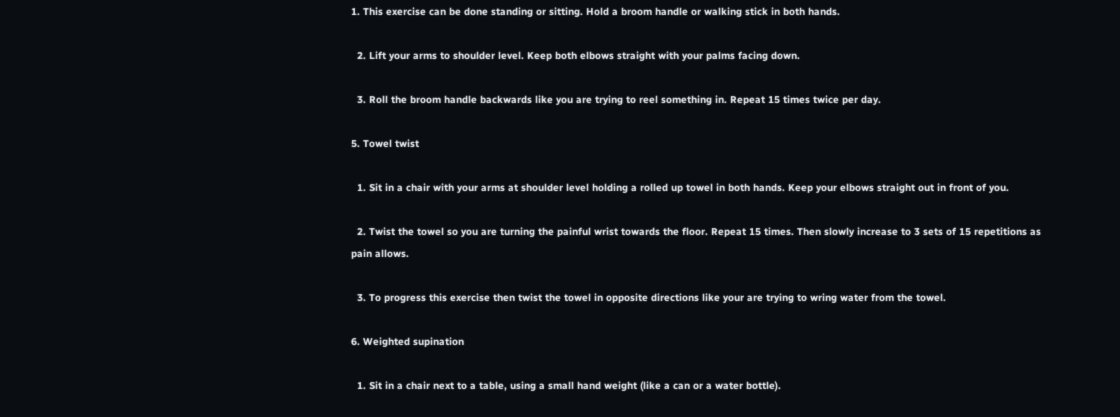1. This exercise can be done standing or sitting. Hold a broom handle or walking stick in both hands.

  2. Lift your arms to shoulder level. Keep both elbows straight with your palms facing down.

  3. Roll the broom handle backwards like you are trying to reel something in. Repeat 15 times twice per day.

5. Towel twist

  1. Sit in a chair with your arms at shoulder level holding a rolled up towel in both hands. Keep your elbows straight out in front of you.

  2. Twist the towel so you are turning the painful wrist towards the floor. Repeat 15 times. Then slowly increase to 3 sets of 15 repetitions as pain allows.

  3. To progress this exercise then twist the towel in opposite directions like your are trying to wring water from the towel.

6. Weighted supination

  1. Sit in a chair next to a table, using a small hand weight (like a can or a water bottle).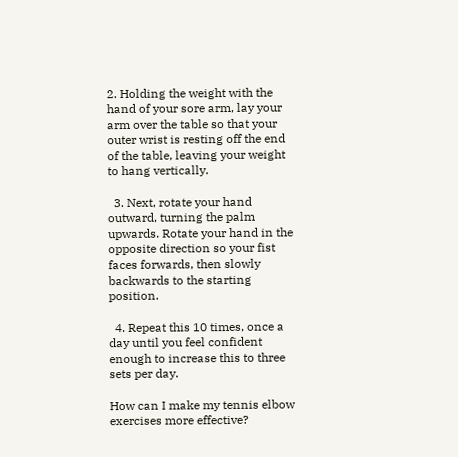2. Holding the weight with the hand of your sore arm, lay your arm over the table so that your outer wrist is resting off the end of the table, leaving your weight to hang vertically.

  3. Next, rotate your hand outward, turning the palm upwards. Rotate your hand in the opposite direction so your fist faces forwards, then slowly backwards to the starting position.

  4. Repeat this 10 times, once a day until you feel confident enough to increase this to three sets per day.

How can I make my tennis elbow exercises more effective?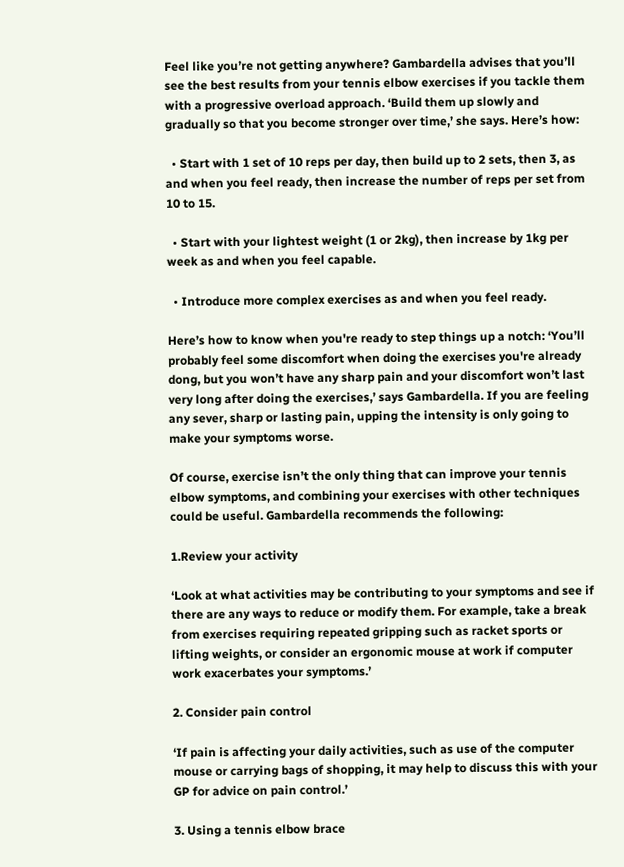Feel like you’re not getting anywhere? Gambardella advises that you’ll see the best results from your tennis elbow exercises if you tackle them with a progressive overload approach. ‘Build them up slowly and gradually so that you become stronger over time,’ she says. Here’s how:

  • Start with 1 set of 10 reps per day, then build up to 2 sets, then 3, as and when you feel ready, then increase the number of reps per set from 10 to 15.

  • Start with your lightest weight (1 or 2kg), then increase by 1kg per week as and when you feel capable.

  • Introduce more complex exercises as and when you feel ready.

Here’s how to know when you're ready to step things up a notch: ‘You’ll probably feel some discomfort when doing the exercises you're already dong, but you won’t have any sharp pain and your discomfort won’t last very long after doing the exercises,’ says Gambardella. If you are feeling any sever, sharp or lasting pain, upping the intensity is only going to make your symptoms worse.

Of course, exercise isn’t the only thing that can improve your tennis elbow symptoms, and combining your exercises with other techniques could be useful. Gambardella recommends the following:

1.Review your activity

‘Look at what activities may be contributing to your symptoms and see if there are any ways to reduce or modify them. For example, take a break from exercises requiring repeated gripping such as racket sports or lifting weights, or consider an ergonomic mouse at work if computer work exacerbates your symptoms.’

2. Consider pain control

‘If pain is affecting your daily activities, such as use of the computer mouse or carrying bags of shopping, it may help to discuss this with your GP for advice on pain control.’

3. Using a tennis elbow brace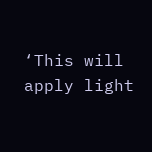‘This will apply light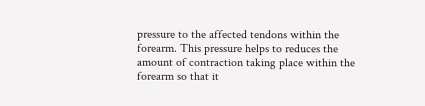pressure to the affected tendons within the forearm. This pressure helps to reduces the amount of contraction taking place within the forearm so that it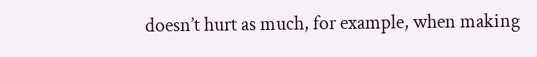doesn’t hurt as much, for example, when making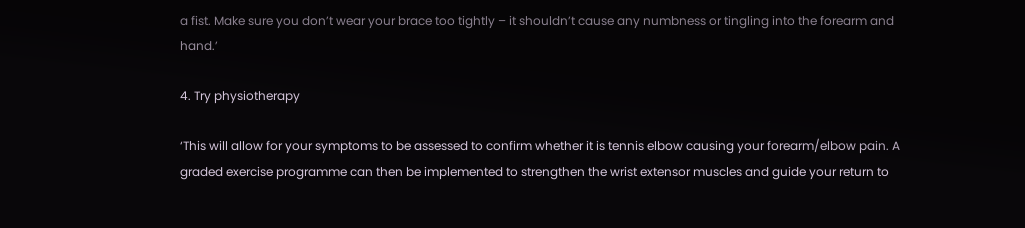a fist. Make sure you don’t wear your brace too tightly – it shouldn’t cause any numbness or tingling into the forearm and hand.’

4. Try physiotherapy

‘This will allow for your symptoms to be assessed to confirm whether it is tennis elbow causing your forearm/elbow pain. A graded exercise programme can then be implemented to strengthen the wrist extensor muscles and guide your return to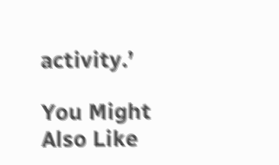activity.’

You Might Also Like